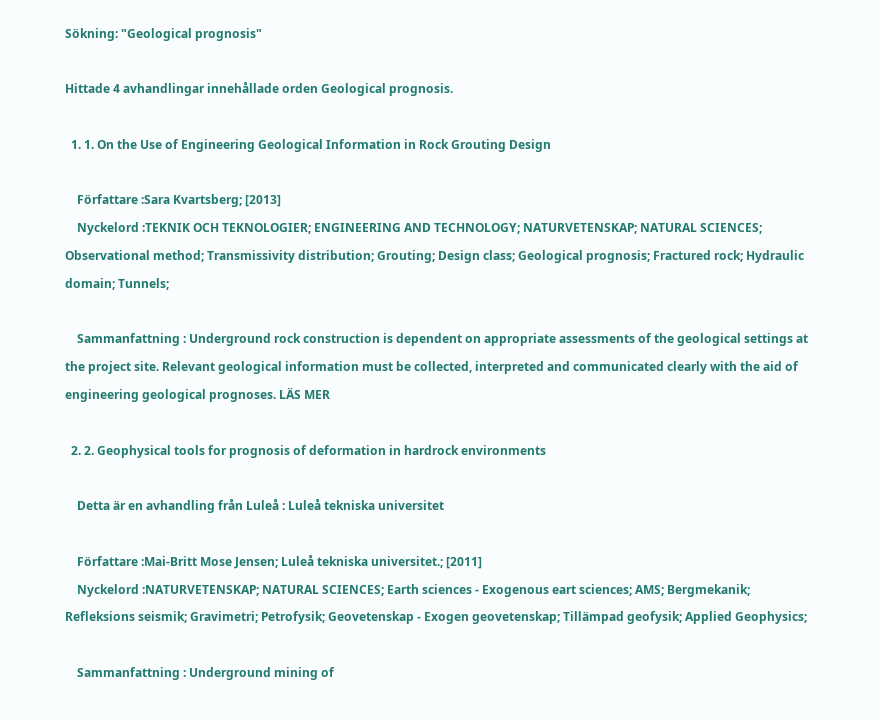Sökning: "Geological prognosis"

Hittade 4 avhandlingar innehållade orden Geological prognosis.

  1. 1. On the Use of Engineering Geological Information in Rock Grouting Design

    Författare :Sara Kvartsberg; [2013]
    Nyckelord :TEKNIK OCH TEKNOLOGIER; ENGINEERING AND TECHNOLOGY; NATURVETENSKAP; NATURAL SCIENCES; Observational method; Transmissivity distribution; Grouting; Design class; Geological prognosis; Fractured rock; Hydraulic domain; Tunnels;

    Sammanfattning : Underground rock construction is dependent on appropriate assessments of the geological settings at the project site. Relevant geological information must be collected, interpreted and communicated clearly with the aid of engineering geological prognoses. LÄS MER

  2. 2. Geophysical tools for prognosis of deformation in hardrock environments

    Detta är en avhandling från Luleå : Luleå tekniska universitet

    Författare :Mai-Britt Mose Jensen; Luleå tekniska universitet.; [2011]
    Nyckelord :NATURVETENSKAP; NATURAL SCIENCES; Earth sciences - Exogenous eart sciences; AMS; Bergmekanik; Refleksions seismik; Gravimetri; Petrofysik; Geovetenskap - Exogen geovetenskap; Tillämpad geofysik; Applied Geophysics;

    Sammanfattning : Underground mining of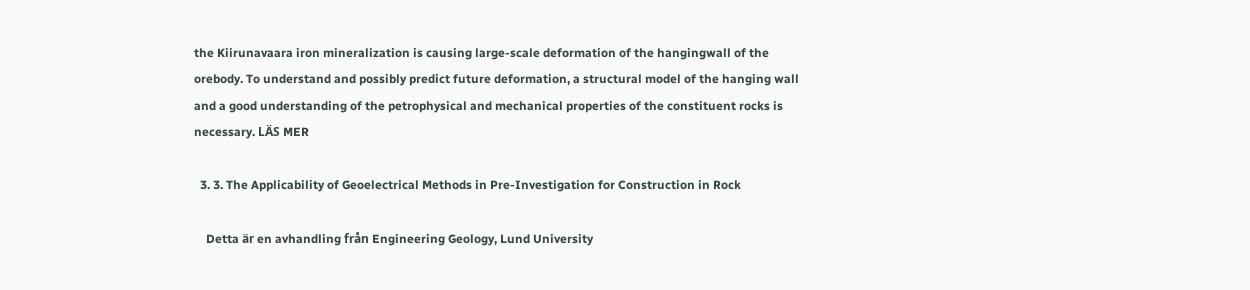the Kiirunavaara iron mineralization is causing large-scale deformation of the hangingwall of the orebody. To understand and possibly predict future deformation, a structural model of the hanging wall and a good understanding of the petrophysical and mechanical properties of the constituent rocks is necessary. LÄS MER

  3. 3. The Applicability of Geoelectrical Methods in Pre-Investigation for Construction in Rock

    Detta är en avhandling från Engineering Geology, Lund University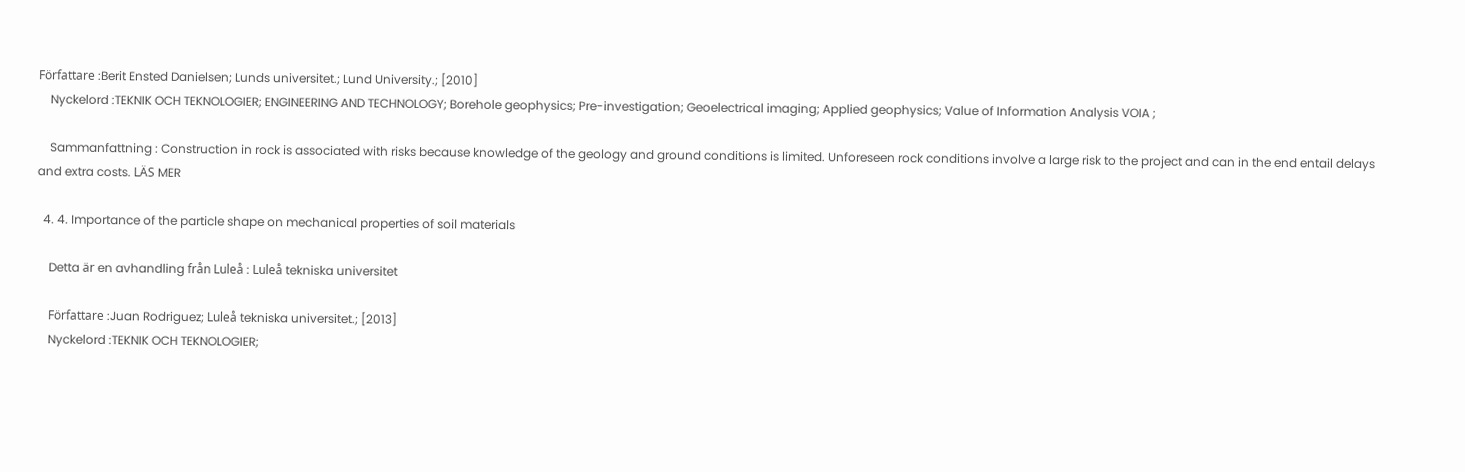Författare :Berit Ensted Danielsen; Lunds universitet.; Lund University.; [2010]
    Nyckelord :TEKNIK OCH TEKNOLOGIER; ENGINEERING AND TECHNOLOGY; Borehole geophysics; Pre-investigation; Geoelectrical imaging; Applied geophysics; Value of Information Analysis VOIA ;

    Sammanfattning : Construction in rock is associated with risks because knowledge of the geology and ground conditions is limited. Unforeseen rock conditions involve a large risk to the project and can in the end entail delays and extra costs. LÄS MER

  4. 4. Importance of the particle shape on mechanical properties of soil materials

    Detta är en avhandling från Luleå : Luleå tekniska universitet

    Författare :Juan Rodriguez; Luleå tekniska universitet.; [2013]
    Nyckelord :TEKNIK OCH TEKNOLOGIER;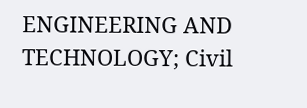ENGINEERING AND TECHNOLOGY; Civil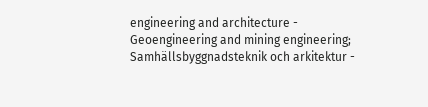engineering and architecture - Geoengineering and mining engineering; Samhällsbyggnadsteknik och arkitektur -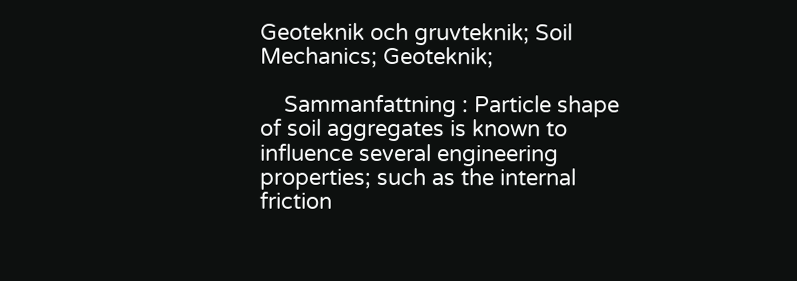Geoteknik och gruvteknik; Soil Mechanics; Geoteknik;

    Sammanfattning : Particle shape of soil aggregates is known to influence several engineering properties; such as the internal friction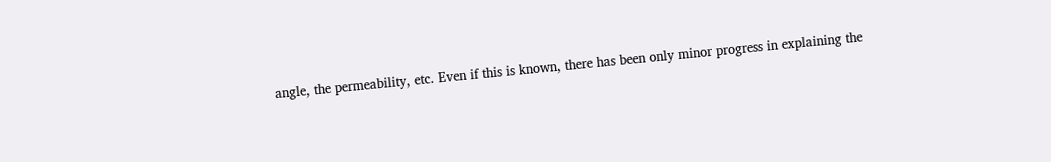angle, the permeability, etc. Even if this is known, there has been only minor progress in explaining the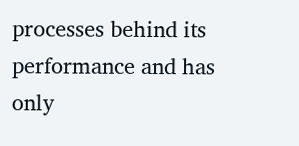processes behind its performance and has only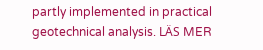partly implemented in practical geotechnical analysis. LÄS MER